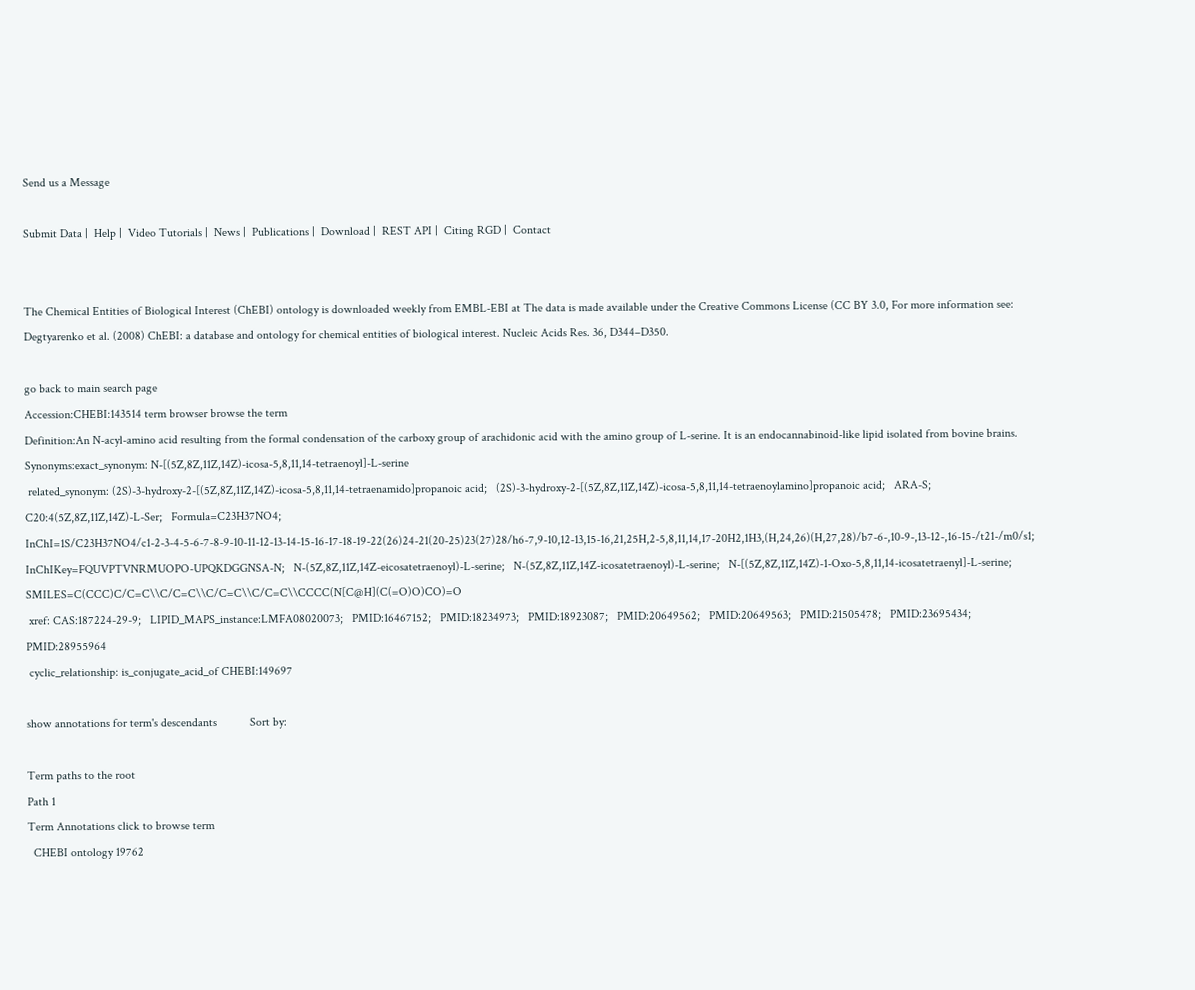Send us a Message

Submit Data |  Help |  Video Tutorials |  News |  Publications |  Download |  REST API |  Citing RGD |  Contact


The Chemical Entities of Biological Interest (ChEBI) ontology is downloaded weekly from EMBL-EBI at The data is made available under the Creative Commons License (CC BY 3.0, For more information see: Degtyarenko et al. (2008) ChEBI: a database and ontology for chemical entities of biological interest. Nucleic Acids Res. 36, D344–D350.

go back to main search page
Accession:CHEBI:143514 term browser browse the term
Definition:An N-acyl-amino acid resulting from the formal condensation of the carboxy group of arachidonic acid with the amino group of L-serine. It is an endocannabinoid-like lipid isolated from bovine brains.
Synonyms:exact_synonym: N-[(5Z,8Z,11Z,14Z)-icosa-5,8,11,14-tetraenoyl]-L-serine
 related_synonym: (2S)-3-hydroxy-2-[(5Z,8Z,11Z,14Z)-icosa-5,8,11,14-tetraenamido]propanoic acid;   (2S)-3-hydroxy-2-[(5Z,8Z,11Z,14Z)-icosa-5,8,11,14-tetraenoylamino]propanoic acid;   ARA-S;   C20:4(5Z,8Z,11Z,14Z)-L-Ser;   Formula=C23H37NO4;   InChI=1S/C23H37NO4/c1-2-3-4-5-6-7-8-9-10-11-12-13-14-15-16-17-18-19-22(26)24-21(20-25)23(27)28/h6-7,9-10,12-13,15-16,21,25H,2-5,8,11,14,17-20H2,1H3,(H,24,26)(H,27,28)/b7-6-,10-9-,13-12-,16-15-/t21-/m0/s1;   InChIKey=FQUVPTVNRMUOPO-UPQKDGGNSA-N;   N-(5Z,8Z,11Z,14Z-eicosatetraenoyl)-L-serine;   N-(5Z,8Z,11Z,14Z-icosatetraenoyl)-L-serine;   N-[(5Z,8Z,11Z,14Z)-1-Oxo-5,8,11,14-icosatetraenyl]-L-serine;   SMILES=C(CCC)C/C=C\\C/C=C\\C/C=C\\C/C=C\\CCCC(N[C@H](C(=O)O)CO)=O
 xref: CAS:187224-29-9;   LIPID_MAPS_instance:LMFA08020073;   PMID:16467152;   PMID:18234973;   PMID:18923087;   PMID:20649562;   PMID:20649563;   PMID:21505478;   PMID:23695434;   PMID:28955964
 cyclic_relationship: is_conjugate_acid_of CHEBI:149697

show annotations for term's descendants           Sort by:

Term paths to the root
Path 1
Term Annotations click to browse term
  CHEBI ontology 19762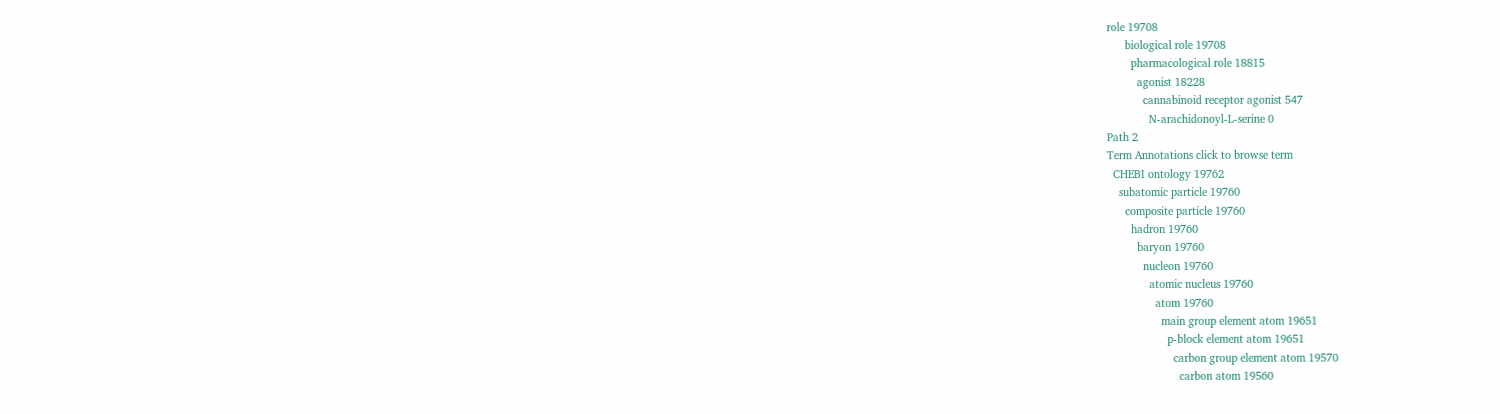role 19708
      biological role 19708
        pharmacological role 18815
          agonist 18228
            cannabinoid receptor agonist 547
              N-arachidonoyl-L-serine 0
Path 2
Term Annotations click to browse term
  CHEBI ontology 19762
    subatomic particle 19760
      composite particle 19760
        hadron 19760
          baryon 19760
            nucleon 19760
              atomic nucleus 19760
                atom 19760
                  main group element atom 19651
                    p-block element atom 19651
                      carbon group element atom 19570
                        carbon atom 19560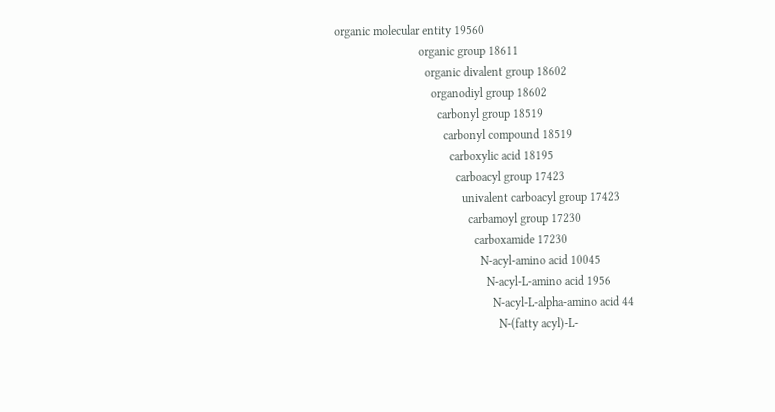organic molecular entity 19560
                            organic group 18611
                              organic divalent group 18602
                                organodiyl group 18602
                                  carbonyl group 18519
                                    carbonyl compound 18519
                                      carboxylic acid 18195
                                        carboacyl group 17423
                                          univalent carboacyl group 17423
                                            carbamoyl group 17230
                                              carboxamide 17230
                                                N-acyl-amino acid 10045
                                                  N-acyl-L-amino acid 1956
                                                    N-acyl-L-alpha-amino acid 44
                                                      N-(fatty acyl)-L-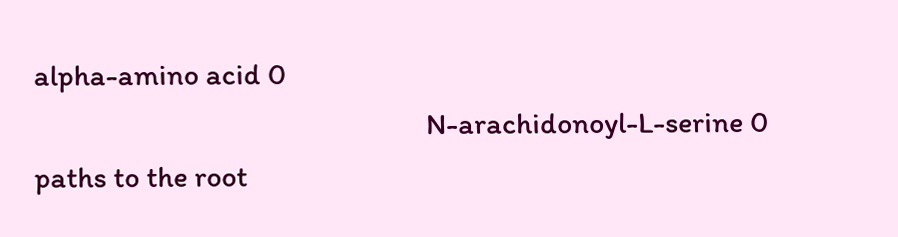alpha-amino acid 0
                                                        N-arachidonoyl-L-serine 0
paths to the root